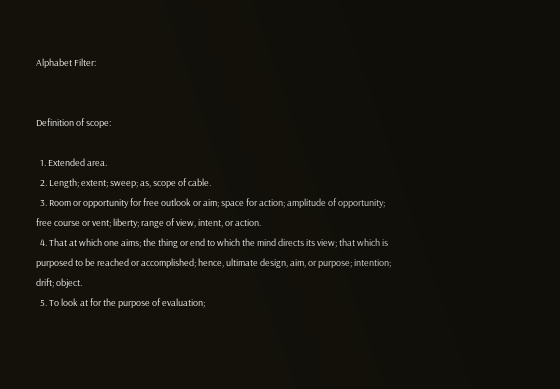Alphabet Filter:


Definition of scope:

  1. Extended area.
  2. Length; extent; sweep; as, scope of cable.
  3. Room or opportunity for free outlook or aim; space for action; amplitude of opportunity; free course or vent; liberty; range of view, intent, or action.
  4. That at which one aims; the thing or end to which the mind directs its view; that which is purposed to be reached or accomplished; hence, ultimate design, aim, or purpose; intention; drift; object.
  5. To look at for the purpose of evaluation;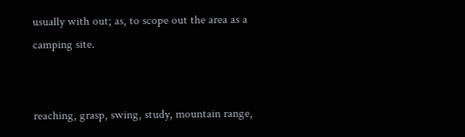usually with out; as, to scope out the area as a camping site.


reaching, grasp, swing, study, mountain range,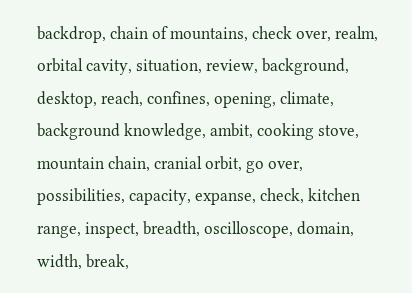backdrop, chain of mountains, check over, realm, orbital cavity, situation, review, background, desktop, reach, confines, opening, climate, background knowledge, ambit, cooking stove, mountain chain, cranial orbit, go over, possibilities, capacity, expanse, check, kitchen range, inspect, breadth, oscilloscope, domain, width, break,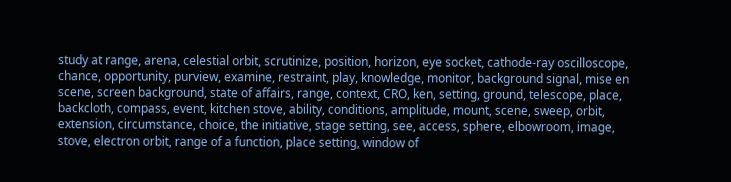study at range, arena, celestial orbit, scrutinize, position, horizon, eye socket, cathode-ray oscilloscope, chance, opportunity, purview, examine, restraint, play, knowledge, monitor, background signal, mise en scene, screen background, state of affairs, range, context, CRO, ken, setting, ground, telescope, place, backcloth, compass, event, kitchen stove, ability, conditions, amplitude, mount, scene, sweep, orbit, extension, circumstance, choice, the initiative, stage setting, see, access, sphere, elbowroom, image, stove, electron orbit, range of a function, place setting, window of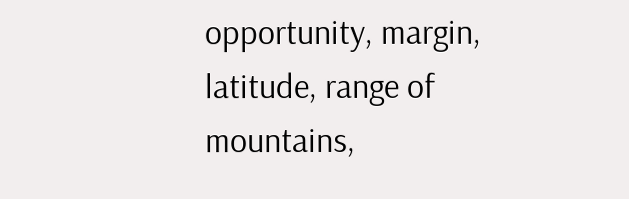opportunity, margin, latitude, range of mountains,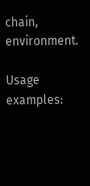chain, environment.

Usage examples: